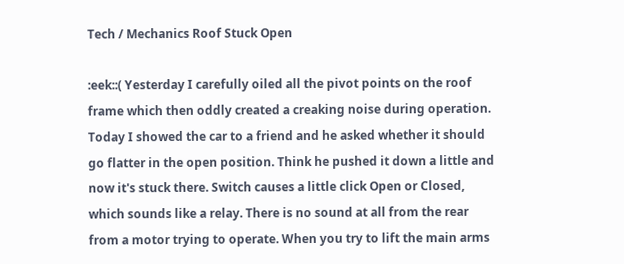Tech / Mechanics Roof Stuck Open

:eek::( Yesterday I carefully oiled all the pivot points on the roof frame which then oddly created a creaking noise during operation. Today I showed the car to a friend and he asked whether it should go flatter in the open position. Think he pushed it down a little and now it's stuck there. Switch causes a little click Open or Closed, which sounds like a relay. There is no sound at all from the rear from a motor trying to operate. When you try to lift the main arms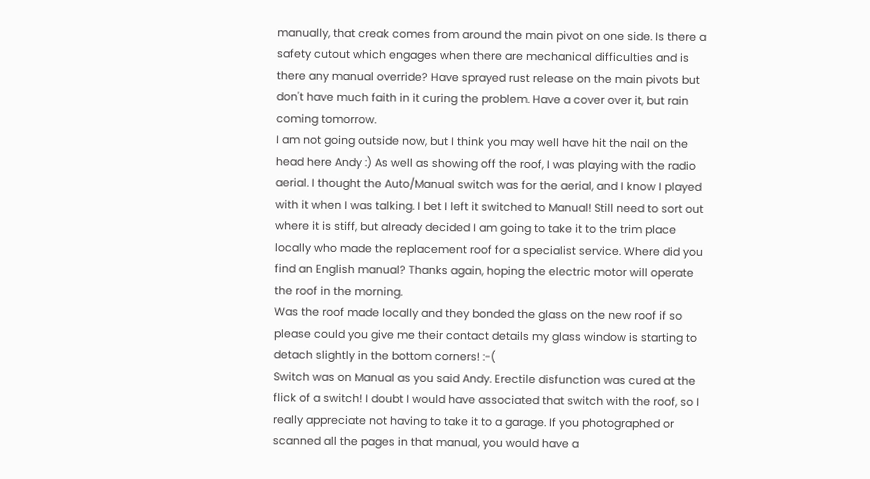manually, that creak comes from around the main pivot on one side. Is there a safety cutout which engages when there are mechanical difficulties and is there any manual override? Have sprayed rust release on the main pivots but don't have much faith in it curing the problem. Have a cover over it, but rain coming tomorrow.
I am not going outside now, but I think you may well have hit the nail on the head here Andy :) As well as showing off the roof, I was playing with the radio aerial. I thought the Auto/Manual switch was for the aerial, and I know I played with it when I was talking. I bet I left it switched to Manual! Still need to sort out where it is stiff, but already decided I am going to take it to the trim place locally who made the replacement roof for a specialist service. Where did you find an English manual? Thanks again, hoping the electric motor will operate the roof in the morning.
Was the roof made locally and they bonded the glass on the new roof if so please could you give me their contact details my glass window is starting to detach slightly in the bottom corners! :-(
Switch was on Manual as you said Andy. Erectile disfunction was cured at the flick of a switch! I doubt I would have associated that switch with the roof, so I really appreciate not having to take it to a garage. If you photographed or scanned all the pages in that manual, you would have a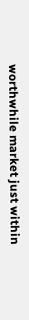worthwhile market just within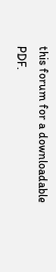this forum for a downloadable PDF.